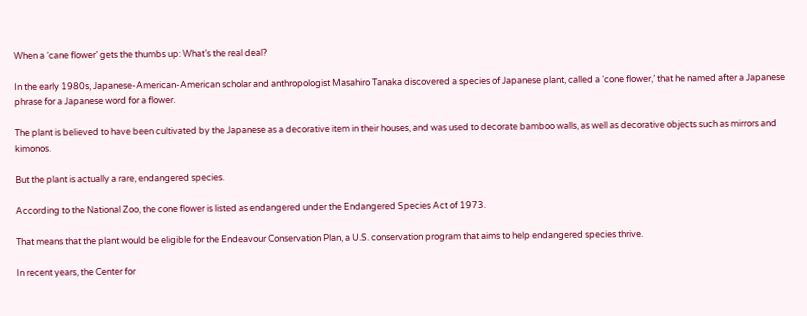When a ‘cane flower’ gets the thumbs up: What’s the real deal?

In the early 1980s, Japanese-American-American scholar and anthropologist Masahiro Tanaka discovered a species of Japanese plant, called a ‘cone flower,’ that he named after a Japanese phrase for a Japanese word for a flower.

The plant is believed to have been cultivated by the Japanese as a decorative item in their houses, and was used to decorate bamboo walls, as well as decorative objects such as mirrors and kimonos.

But the plant is actually a rare, endangered species.

According to the National Zoo, the cone flower is listed as endangered under the Endangered Species Act of 1973.

That means that the plant would be eligible for the Endeavour Conservation Plan, a U.S. conservation program that aims to help endangered species thrive.

In recent years, the Center for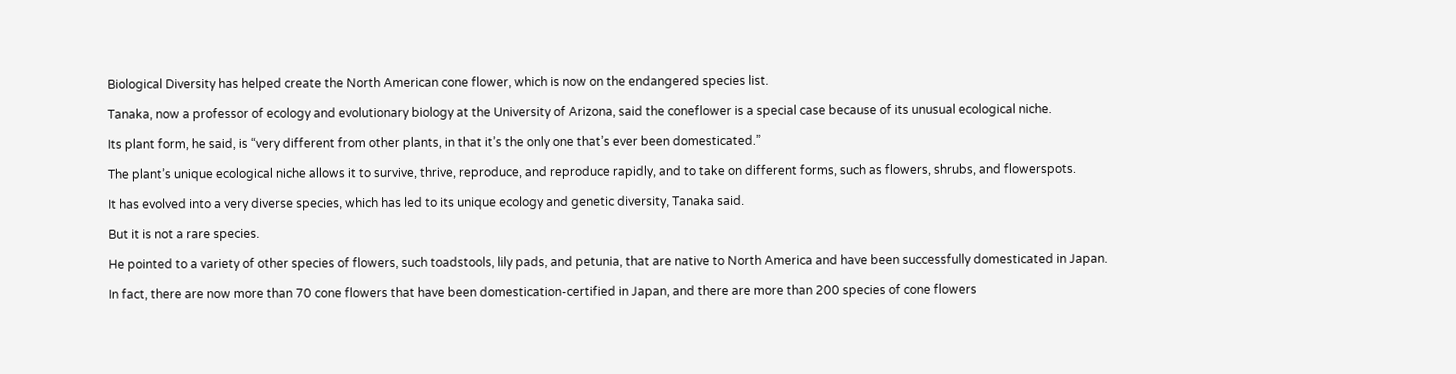Biological Diversity has helped create the North American cone flower, which is now on the endangered species list.

Tanaka, now a professor of ecology and evolutionary biology at the University of Arizona, said the coneflower is a special case because of its unusual ecological niche.

Its plant form, he said, is “very different from other plants, in that it’s the only one that’s ever been domesticated.”

The plant’s unique ecological niche allows it to survive, thrive, reproduce, and reproduce rapidly, and to take on different forms, such as flowers, shrubs, and flowerspots.

It has evolved into a very diverse species, which has led to its unique ecology and genetic diversity, Tanaka said.

But it is not a rare species.

He pointed to a variety of other species of flowers, such toadstools, lily pads, and petunia, that are native to North America and have been successfully domesticated in Japan.

In fact, there are now more than 70 cone flowers that have been domestication-certified in Japan, and there are more than 200 species of cone flowers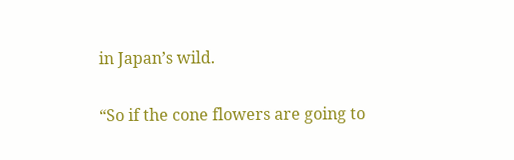in Japan’s wild.

“So if the cone flowers are going to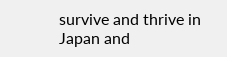survive and thrive in Japan and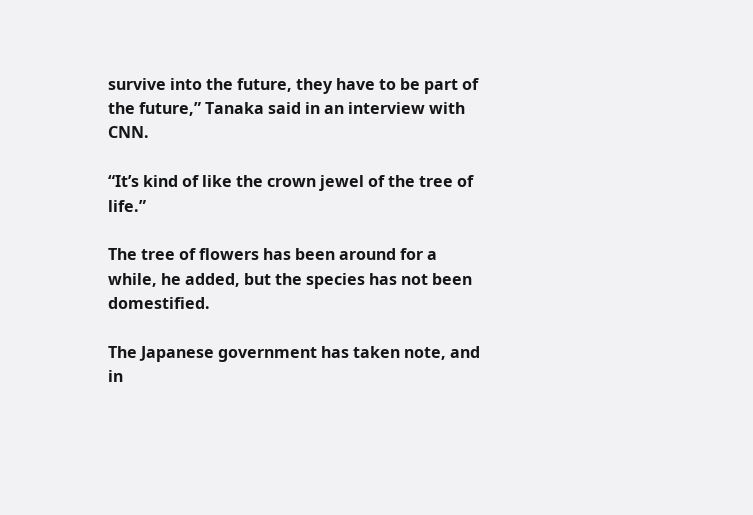survive into the future, they have to be part of the future,” Tanaka said in an interview with CNN.

“It’s kind of like the crown jewel of the tree of life.”

The tree of flowers has been around for a while, he added, but the species has not been domestified.

The Japanese government has taken note, and in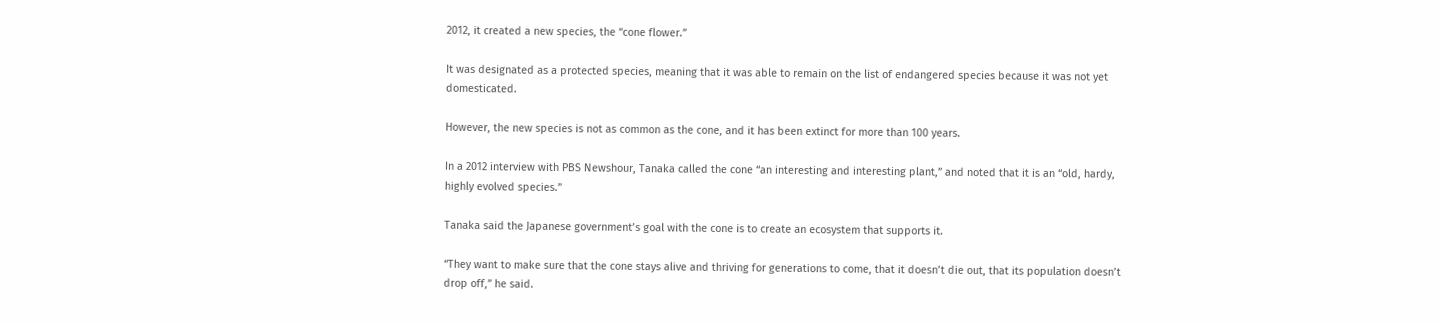2012, it created a new species, the “cone flower.”

It was designated as a protected species, meaning that it was able to remain on the list of endangered species because it was not yet domesticated.

However, the new species is not as common as the cone, and it has been extinct for more than 100 years.

In a 2012 interview with PBS Newshour, Tanaka called the cone “an interesting and interesting plant,” and noted that it is an “old, hardy, highly evolved species.”

Tanaka said the Japanese government’s goal with the cone is to create an ecosystem that supports it.

“They want to make sure that the cone stays alive and thriving for generations to come, that it doesn’t die out, that its population doesn’t drop off,” he said.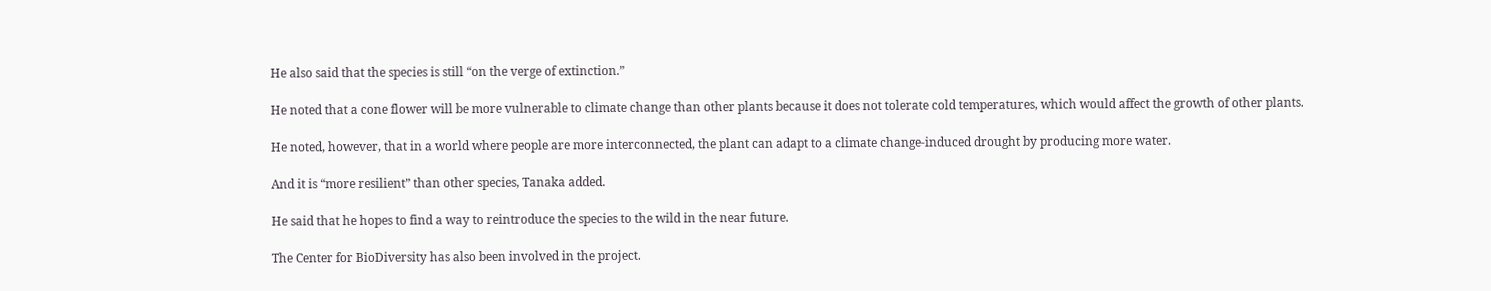He also said that the species is still “on the verge of extinction.”

He noted that a cone flower will be more vulnerable to climate change than other plants because it does not tolerate cold temperatures, which would affect the growth of other plants.

He noted, however, that in a world where people are more interconnected, the plant can adapt to a climate change-induced drought by producing more water.

And it is “more resilient” than other species, Tanaka added.

He said that he hopes to find a way to reintroduce the species to the wild in the near future.

The Center for BioDiversity has also been involved in the project.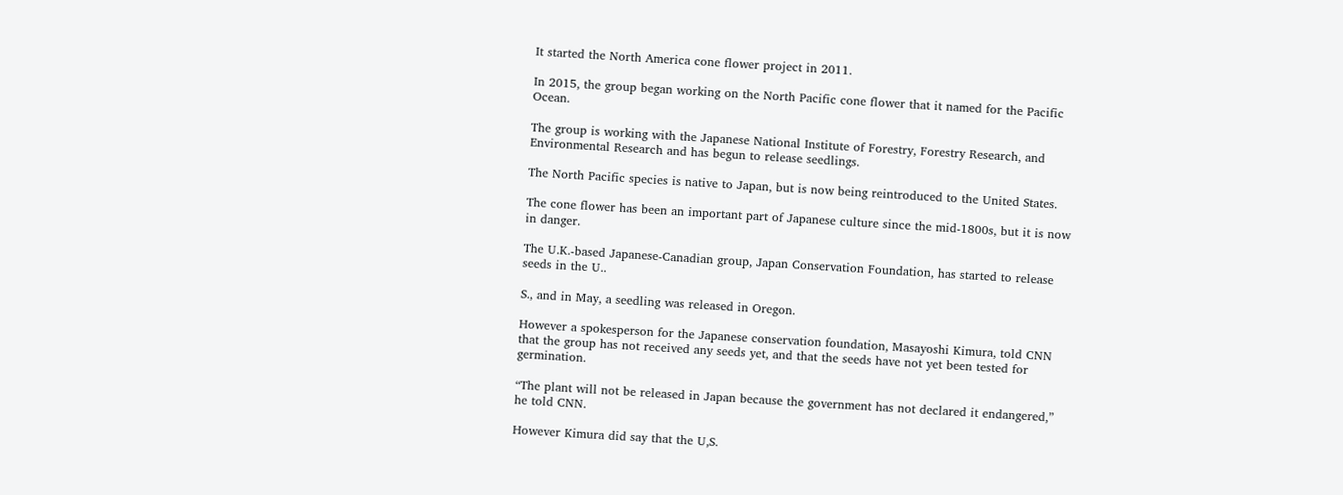It started the North America cone flower project in 2011.

In 2015, the group began working on the North Pacific cone flower that it named for the Pacific Ocean.

The group is working with the Japanese National Institute of Forestry, Forestry Research, and Environmental Research and has begun to release seedlings.

The North Pacific species is native to Japan, but is now being reintroduced to the United States.

The cone flower has been an important part of Japanese culture since the mid-1800s, but it is now in danger.

The U.K.-based Japanese-Canadian group, Japan Conservation Foundation, has started to release seeds in the U..

S., and in May, a seedling was released in Oregon.

However a spokesperson for the Japanese conservation foundation, Masayoshi Kimura, told CNN that the group has not received any seeds yet, and that the seeds have not yet been tested for germination.

“The plant will not be released in Japan because the government has not declared it endangered,” he told CNN.

However Kimura did say that the U,S.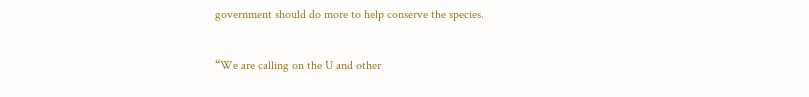government should do more to help conserve the species.

“We are calling on the U and other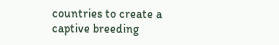countries to create a captive breeding